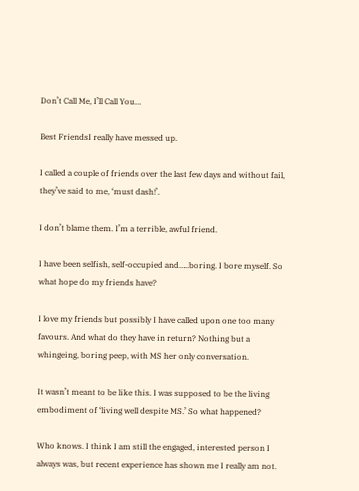Don’t Call Me, I’ll Call You…

Best FriendsI really have messed up.

I called a couple of friends over the last few days and without fail, they’ve said to me, ‘must dash!’.

I don’t blame them. I’m a terrible, awful friend.

I have been selfish, self-occupied and…..boring. I bore myself. So what hope do my friends have?

I love my friends but possibly I have called upon one too many favours. And what do they have in return? Nothing but a whingeing, boring peep, with MS her only conversation.

It wasn’t meant to be like this. I was supposed to be the living embodiment of ‘living well despite MS.’ So what happened?

Who knows. I think I am still the engaged, interested person I always was, but recent experience has shown me I really am not.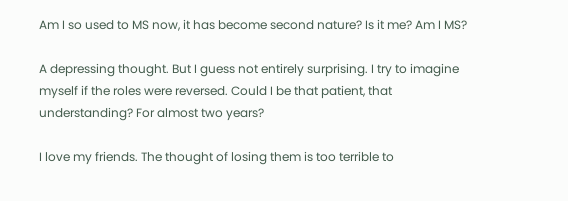Am I so used to MS now, it has become second nature? Is it me? Am I MS?

A depressing thought. But I guess not entirely surprising. I try to imagine myself if the roles were reversed. Could I be that patient, that understanding? For almost two years?

I love my friends. The thought of losing them is too terrible to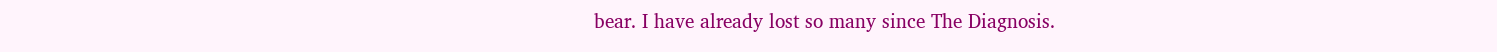bear. I have already lost so many since The Diagnosis.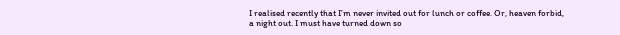I realised recently that I’m never invited out for lunch or coffee. Or, heaven forbid, a night out. I must have turned down so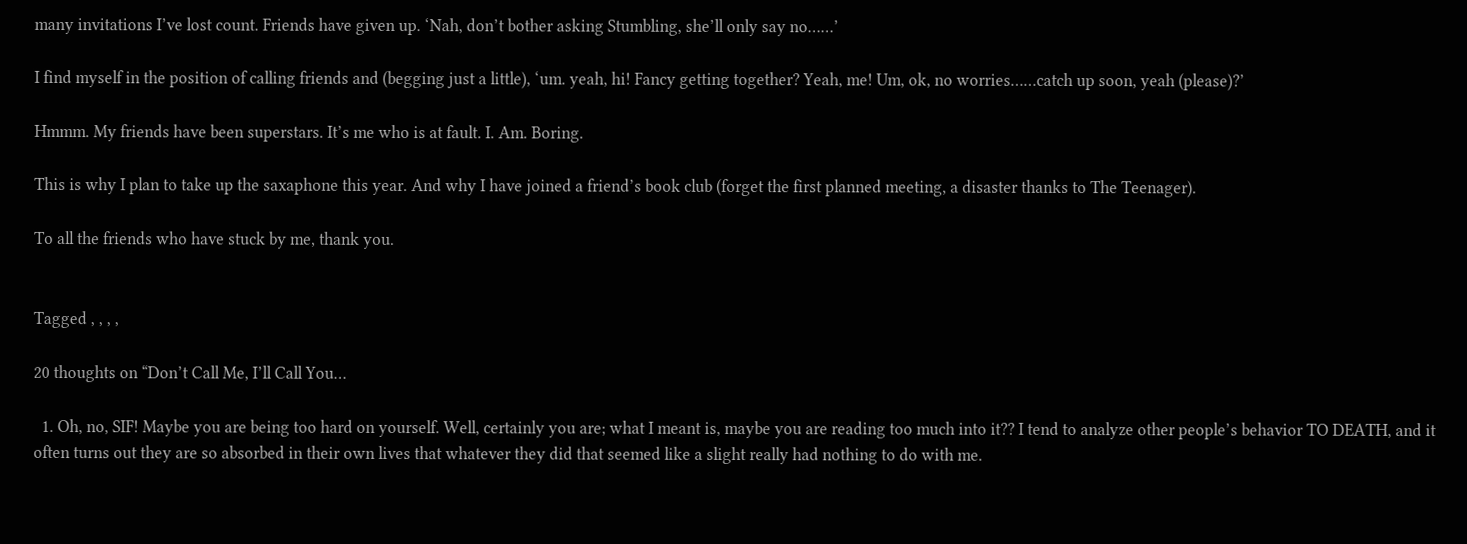many invitations I’ve lost count. Friends have given up. ‘Nah, don’t bother asking Stumbling, she’ll only say no……’

I find myself in the position of calling friends and (begging just a little), ‘um. yeah, hi! Fancy getting together? Yeah, me! Um, ok, no worries……catch up soon, yeah (please)?’

Hmmm. My friends have been superstars. It’s me who is at fault. I. Am. Boring.

This is why I plan to take up the saxaphone this year. And why I have joined a friend’s book club (forget the first planned meeting, a disaster thanks to The Teenager).

To all the friends who have stuck by me, thank you.


Tagged , , , ,

20 thoughts on “Don’t Call Me, I’ll Call You…

  1. Oh, no, SIF! Maybe you are being too hard on yourself. Well, certainly you are; what I meant is, maybe you are reading too much into it?? I tend to analyze other people’s behavior TO DEATH, and it often turns out they are so absorbed in their own lives that whatever they did that seemed like a slight really had nothing to do with me.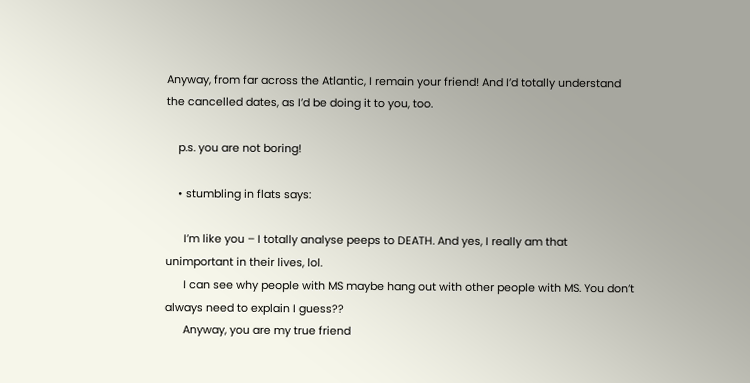Anyway, from far across the Atlantic, I remain your friend! And I’d totally understand the cancelled dates, as I’d be doing it to you, too.

    p.s. you are not boring!

    • stumbling in flats says:

      I’m like you – I totally analyse peeps to DEATH. And yes, I really am that unimportant in their lives, lol.
      I can see why people with MS maybe hang out with other people with MS. You don’t always need to explain I guess??
      Anyway, you are my true friend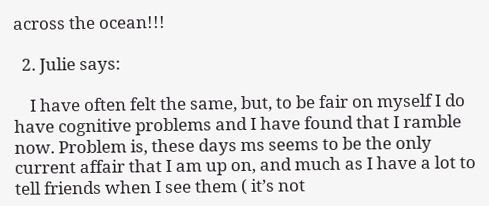across the ocean!!!

  2. Julie says:

    I have often felt the same, but, to be fair on myself I do have cognitive problems and I have found that I ramble now. Problem is, these days ms seems to be the only current affair that I am up on, and much as I have a lot to tell friends when I see them ( it’s not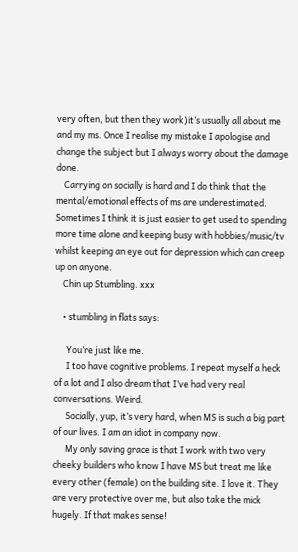very often, but then they work)it’s usually all about me and my ms. Once I realise my mistake I apologise and change the subject but I always worry about the damage done.
    Carrying on socially is hard and I do think that the mental/emotional effects of ms are underestimated. Sometimes I think it is just easier to get used to spending more time alone and keeping busy with hobbies/music/tv whilst keeping an eye out for depression which can creep up on anyone.
    Chin up Stumbling. xxx

    • stumbling in flats says:

      You’re just like me.
      I too have cognitive problems. I repeat myself a heck of a lot and I also dream that I’ve had very real conversations. Weird.
      Socially, yup, it’s very hard, when MS is such a big part of our lives. I am an idiot in company now.
      My only saving grace is that I work with two very cheeky builders who know I have MS but treat me like every other (female) on the building site. I love it. They are very protective over me, but also take the mick hugely. If that makes sense!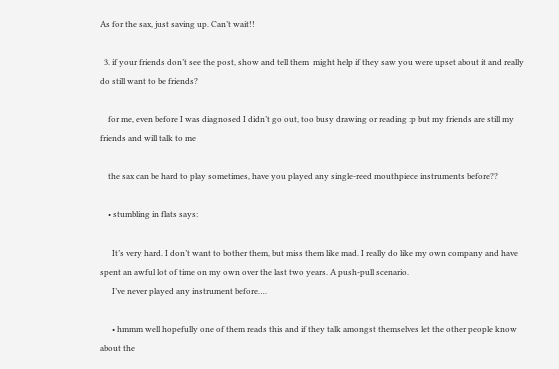As for the sax, just saving up. Can’t wait!!

  3. if your friends don’t see the post, show and tell them  might help if they saw you were upset about it and really do still want to be friends?

    for me, even before I was diagnosed I didn’t go out, too busy drawing or reading :p but my friends are still my friends and will talk to me

    the sax can be hard to play sometimes, have you played any single-reed mouthpiece instruments before??

    • stumbling in flats says:

      It’s very hard. I don’t want to bother them, but miss them like mad. I really do like my own company and have spent an awful lot of time on my own over the last two years. A push-pull scenario.
      I’ve never played any instrument before….

      • hmmm well hopefully one of them reads this and if they talk amongst themselves let the other people know about the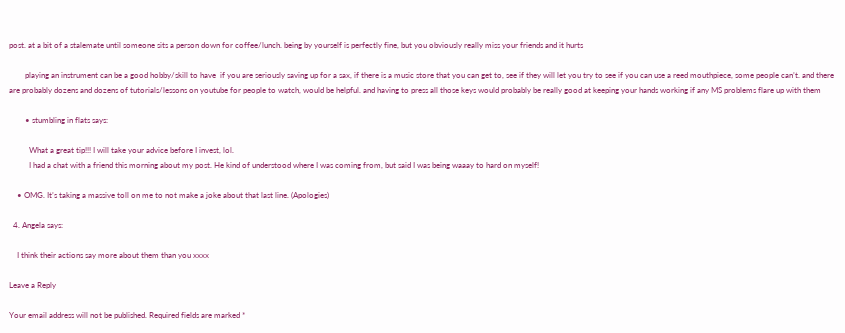post. at a bit of a stalemate until someone sits a person down for coffee/lunch. being by yourself is perfectly fine, but you obviously really miss your friends and it hurts

        playing an instrument can be a good hobby/skill to have  if you are seriously saving up for a sax, if there is a music store that you can get to, see if they will let you try to see if you can use a reed mouthpiece, some people can’t. and there are probably dozens and dozens of tutorials/lessons on youtube for people to watch, would be helpful. and having to press all those keys would probably be really good at keeping your hands working if any MS problems flare up with them

        • stumbling in flats says:

          What a great tip!!! I will take your advice before I invest, lol.
          I had a chat with a friend this morning about my post. He kind of understood where I was coming from, but said I was being waaay to hard on myself!

    • OMG. It’s taking a massive toll on me to not make a joke about that last line. (Apologies)

  4. Angela says:

    I think their actions say more about them than you xxxx

Leave a Reply

Your email address will not be published. Required fields are marked *